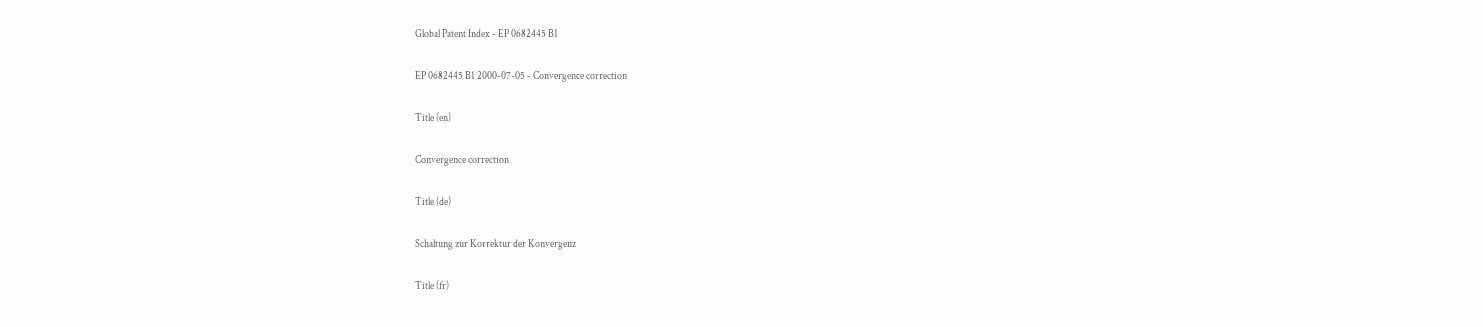Global Patent Index - EP 0682445 B1

EP 0682445 B1 2000-07-05 - Convergence correction

Title (en)

Convergence correction

Title (de)

Schaltung zur Korrektur der Konvergenz

Title (fr)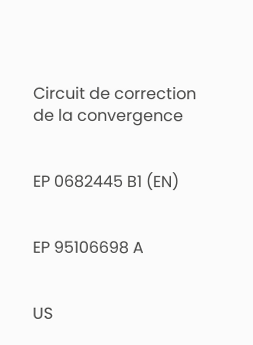Circuit de correction de la convergence


EP 0682445 B1 (EN)


EP 95106698 A


US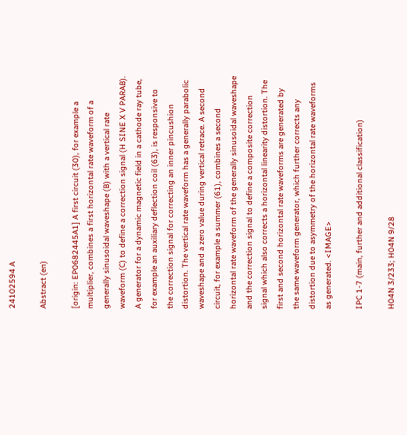24102594 A

Abstract (en)

[origin: EP0682445A1] A first circuit (30), for example a multiplier, combines a first horizontal rate waveform of a generally sinusoidal waveshape (B) with a vertical rate waveform (C) to define a correction signal (H SINE X V PARAB). A generator for a dynamic magnetic field in a cathode ray tube, for example an auxiliary deflection coil (63), is responsive to the correction signal for correcting an inner pincushion distortion. The vertical rate waveform has a generally parabolic waveshape and a zero value during vertical retrace. A second circuit, for example a summer (61), combines a second horizontal rate waveform of the generally sinusoidal waveshape and the correction signal to define a composite correction signal which also corrects a horizontal linearity distortion. The first and second horizontal rate waveforms are generated by the same waveform generator, which further corrects any distortion due to asymmetry of the horizontal rate waveforms as generated. <IMAGE>

IPC 1-7 (main, further and additional classification)

H04N 3/233; H04N 9/28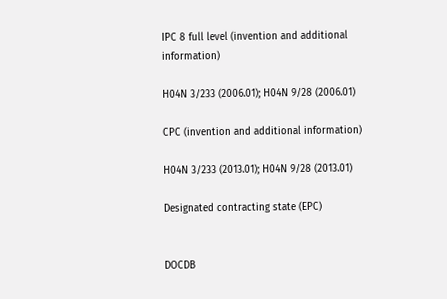IPC 8 full level (invention and additional information)

H04N 3/233 (2006.01); H04N 9/28 (2006.01)

CPC (invention and additional information)

H04N 3/233 (2013.01); H04N 9/28 (2013.01)

Designated contracting state (EPC)


DOCDB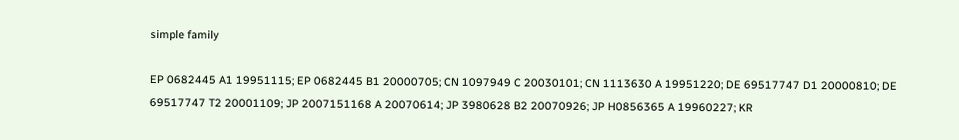simple family

EP 0682445 A1 19951115; EP 0682445 B1 20000705; CN 1097949 C 20030101; CN 1113630 A 19951220; DE 69517747 D1 20000810; DE 69517747 T2 20001109; JP 2007151168 A 20070614; JP 3980628 B2 20070926; JP H0856365 A 19960227; KR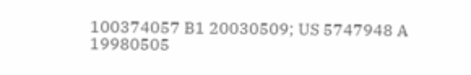100374057 B1 20030509; US 5747948 A 19980505